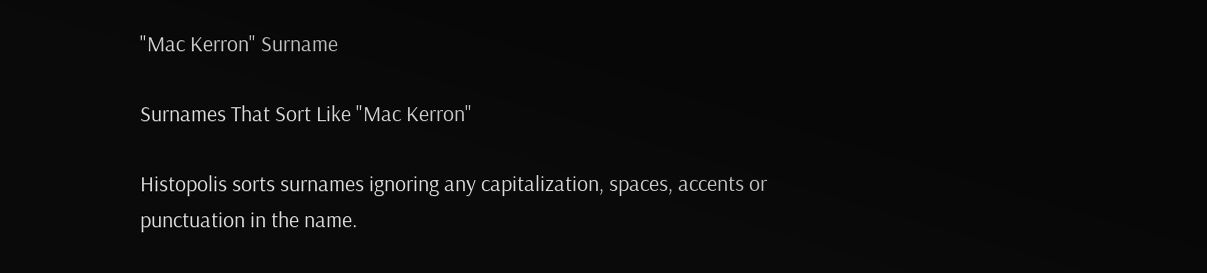"Mac Kerron" Surname

Surnames That Sort Like "Mac Kerron"

Histopolis sorts surnames ignoring any capitalization, spaces, accents or punctuation in the name.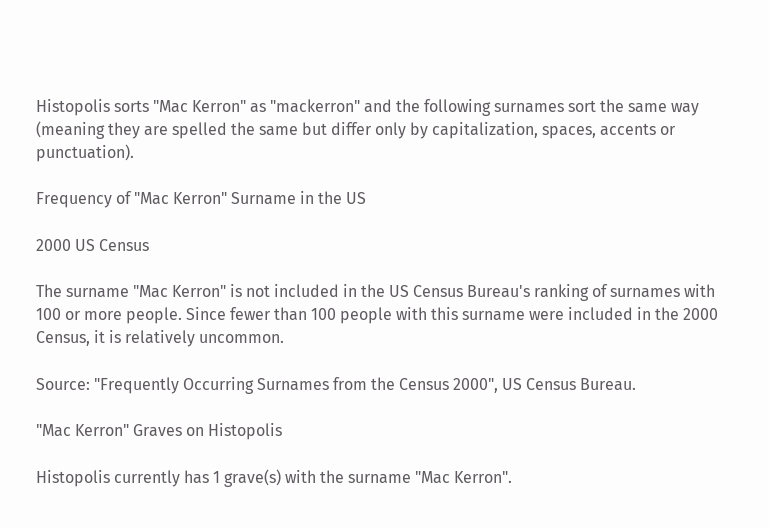Histopolis sorts "Mac Kerron" as "mackerron" and the following surnames sort the same way (meaning they are spelled the same but differ only by capitalization, spaces, accents or punctuation).

Frequency of "Mac Kerron" Surname in the US

2000 US Census

The surname "Mac Kerron" is not included in the US Census Bureau's ranking of surnames with 100 or more people. Since fewer than 100 people with this surname were included in the 2000 Census, it is relatively uncommon.

Source: "Frequently Occurring Surnames from the Census 2000", US Census Bureau.

"Mac Kerron" Graves on Histopolis

Histopolis currently has 1 grave(s) with the surname "Mac Kerron".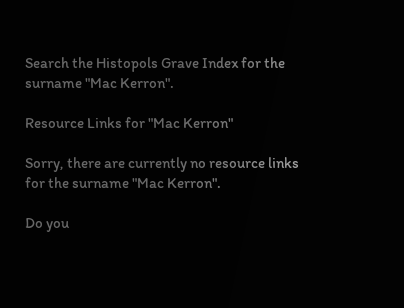Search the Histopols Grave Index for the surname "Mac Kerron".

Resource Links for "Mac Kerron"

Sorry, there are currently no resource links for the surname "Mac Kerron".

Do you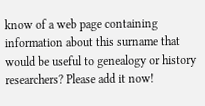know of a web page containing information about this surname that would be useful to genealogy or history researchers? Please add it now!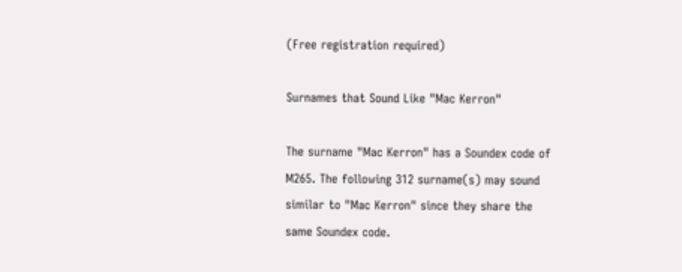(Free registration required)

Surnames that Sound Like "Mac Kerron"

The surname "Mac Kerron" has a Soundex code of M265. The following 312 surname(s) may sound similar to "Mac Kerron" since they share the same Soundex code.